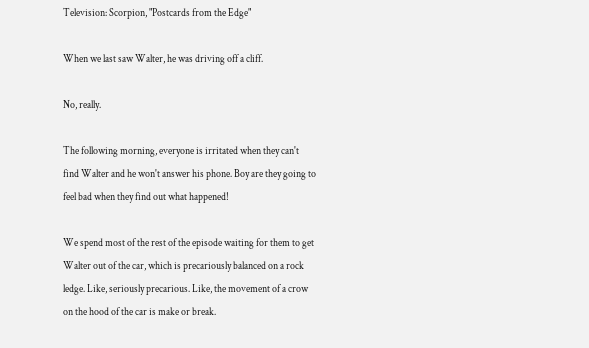Television: Scorpion, "Postcards from the Edge"

When we last saw Walter, he was driving off a cliff.

No, really.

The following morning, everyone is irritated when they can't find Walter and he won't answer his phone. Boy are they going to feel bad when they find out what happened!

We spend most of the rest of the episode waiting for them to get Walter out of the car, which is precariously balanced on a rock ledge. Like, seriously precarious. Like, the movement of a crow on the hood of the car is make or break.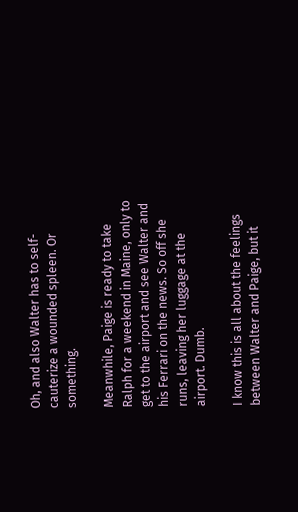Oh, and also Walter has to self-cauterize a wounded spleen. Or something.

Meanwhile, Paige is ready to take Ralph for a weekend in Maine, only to get to the airport and see Walter and his Ferrari on the news. So off she runs, leaving her luggage at the airport. Dumb.

I know this is all about the feelings between Walter and Paige, but it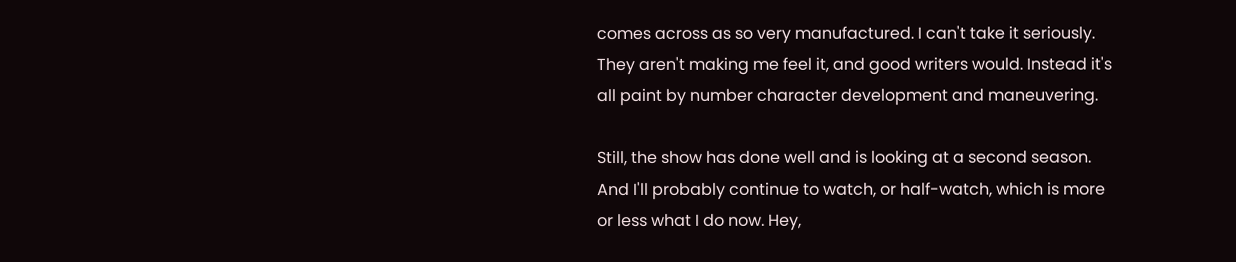comes across as so very manufactured. I can't take it seriously. They aren't making me feel it, and good writers would. Instead it's all paint by number character development and maneuvering.

Still, the show has done well and is looking at a second season. And I'll probably continue to watch, or half-watch, which is more or less what I do now. Hey,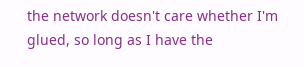the network doesn't care whether I'm glued, so long as I have the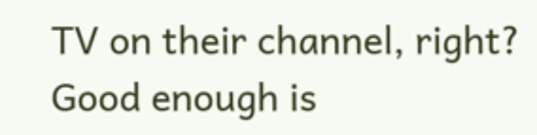TV on their channel, right? Good enough is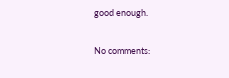good enough.

No comments: